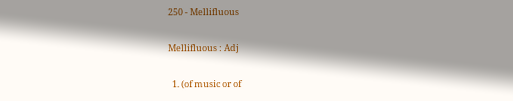250 - Mellifluous

Mellifluous : Adj

  1. (of music or of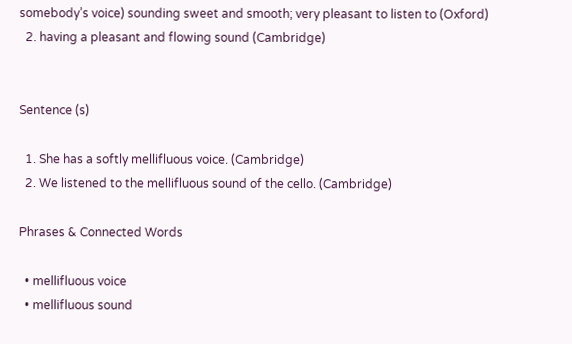somebody’s voice) sounding sweet and smooth; very pleasant to listen to (Oxford)
  2. having a pleasant and flowing sound (Cambridge)


Sentence (s)

  1. She has a softly mellifluous voice. (Cambridge)
  2. We listened to the mellifluous sound of the cello. (Cambridge)

Phrases & Connected Words

  • mellifluous voice
  • mellifluous sound